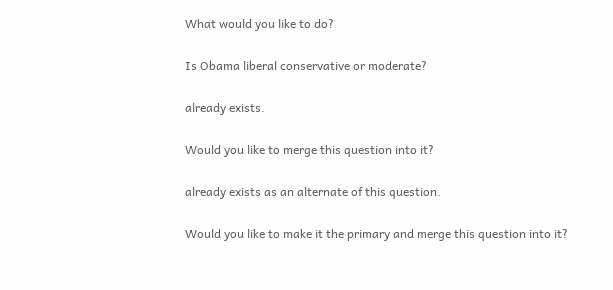What would you like to do?

Is Obama liberal conservative or moderate?

already exists.

Would you like to merge this question into it?

already exists as an alternate of this question.

Would you like to make it the primary and merge this question into it?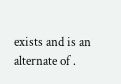exists and is an alternate of .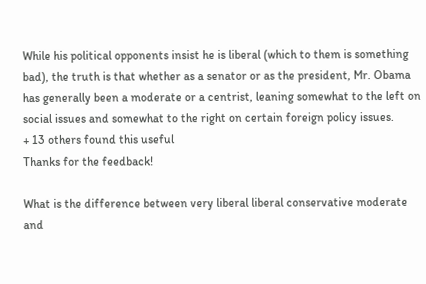While his political opponents insist he is liberal (which to them is something bad), the truth is that whether as a senator or as the president, Mr. Obama has generally been a moderate or a centrist, leaning somewhat to the left on social issues and somewhat to the right on certain foreign policy issues.
+ 13 others found this useful
Thanks for the feedback!

What is the difference between very liberal liberal conservative moderate and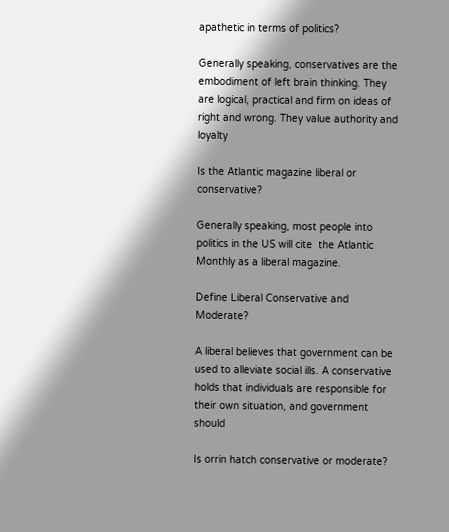apathetic in terms of politics?

Generally speaking, conservatives are the embodiment of left brain thinking. They are logical, practical and firm on ideas of right and wrong. They value authority and loyalty

Is the Atlantic magazine liberal or conservative?

Generally speaking, most people into politics in the US will cite  the Atlantic Monthly as a liberal magazine.

Define Liberal Conservative and Moderate?

A liberal believes that government can be used to alleviate social ills. A conservative holds that individuals are responsible for their own situation, and government should

Is orrin hatch conservative or moderate?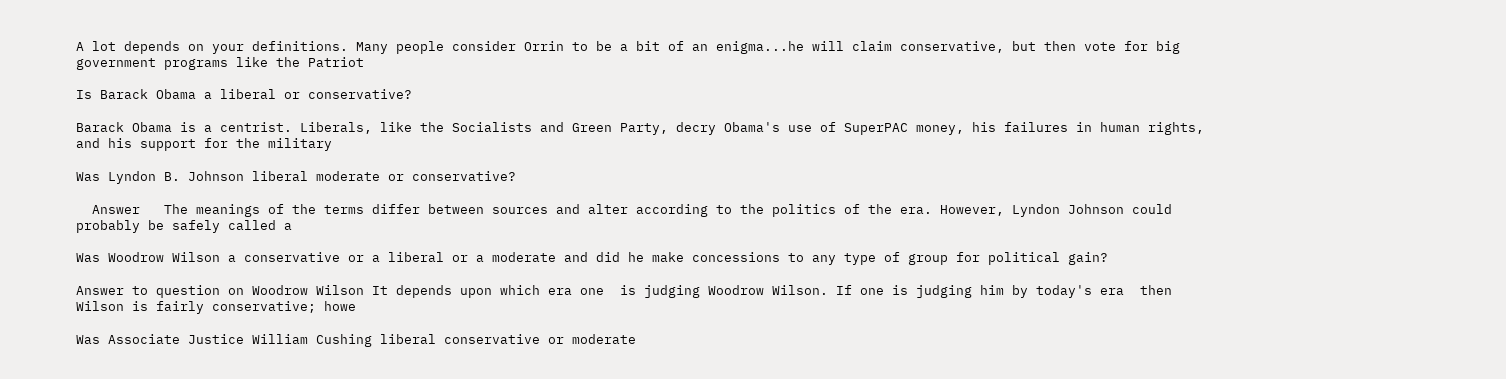A lot depends on your definitions. Many people consider Orrin to be a bit of an enigma...he will claim conservative, but then vote for big government programs like the Patriot

Is Barack Obama a liberal or conservative?

Barack Obama is a centrist. Liberals, like the Socialists and Green Party, decry Obama's use of SuperPAC money, his failures in human rights, and his support for the military

Was Lyndon B. Johnson liberal moderate or conservative?

  Answer   The meanings of the terms differ between sources and alter according to the politics of the era. However, Lyndon Johnson could probably be safely called a

Was Woodrow Wilson a conservative or a liberal or a moderate and did he make concessions to any type of group for political gain?

Answer to question on Woodrow Wilson It depends upon which era one  is judging Woodrow Wilson. If one is judging him by today's era  then Wilson is fairly conservative; howe

Was Associate Justice William Cushing liberal conservative or moderate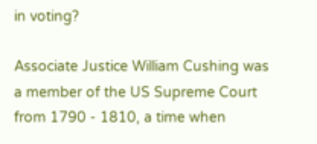in voting?

Associate Justice William Cushing was a member of the US Supreme Court from 1790 - 1810, a time when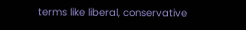terms like liberal, conservative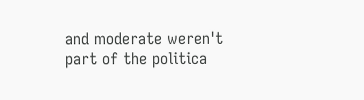and moderate weren't part of the politica